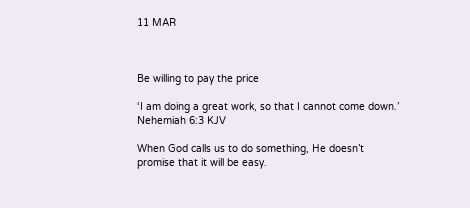11 MAR



Be willing to pay the price

‘I am doing a great work, so that I cannot come down.’ Nehemiah 6:3 KJV

When God calls us to do something, He doesn’t promise that it will be easy.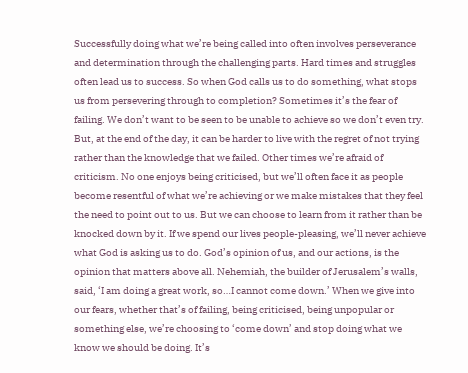Successfully doing what we’re being called into often involves perseverance and determination through the challenging parts. Hard times and struggles often lead us to success. So when God calls us to do something, what stops us from persevering through to completion? Sometimes it’s the fear of failing. We don’t want to be seen to be unable to achieve so we don’t even try. But, at the end of the day, it can be harder to live with the regret of not trying rather than the knowledge that we failed. Other times we’re afraid of criticism. No one enjoys being criticised, but we’ll often face it as people become resentful of what we’re achieving or we make mistakes that they feel the need to point out to us. But we can choose to learn from it rather than be knocked down by it. If we spend our lives people-pleasing, we’ll never achieve what God is asking us to do. God’s opinion of us, and our actions, is the opinion that matters above all. Nehemiah, the builder of Jerusalem’s walls, said, ‘I am doing a great work, so…I cannot come down.’ When we give into our fears, whether that’s of failing, being criticised, being unpopular or something else, we’re choosing to ‘come down’ and stop doing what we know we should be doing. It’s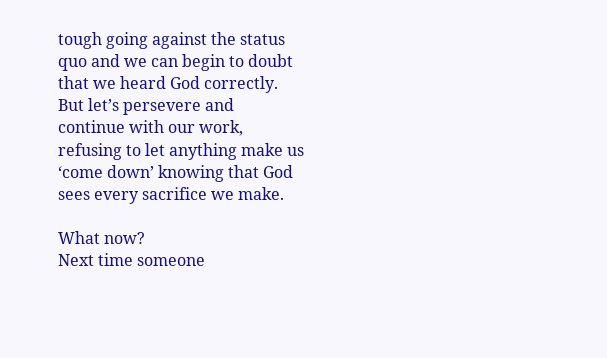tough going against the status quo and we can begin to doubt that we heard God correctly. But let’s persevere and continue with our work, refusing to let anything make us ‘come down’ knowing that God sees every sacrifice we make.

What now?
Next time someone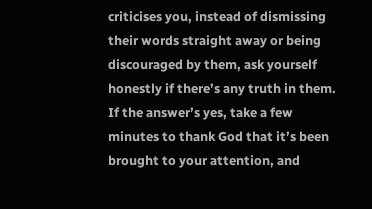criticises you, instead of dismissing their words straight away or being discouraged by them, ask yourself honestly if there’s any truth in them. If the answer’s yes, take a few minutes to thank God that it’s been brought to your attention, and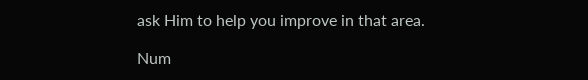ask Him to help you improve in that area.

Num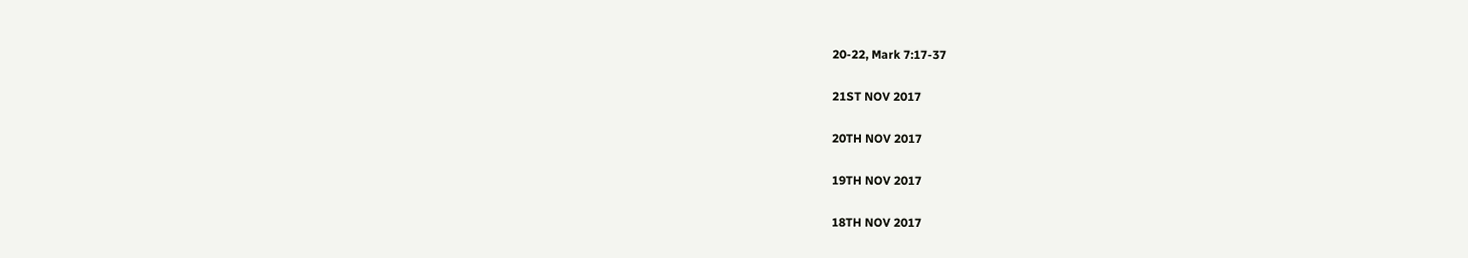20-22, Mark 7:17-37


21ST NOV 2017


20TH NOV 2017


19TH NOV 2017


18TH NOV 2017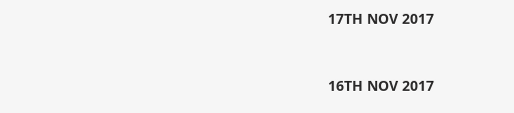17TH NOV 2017


16TH NOV 2017